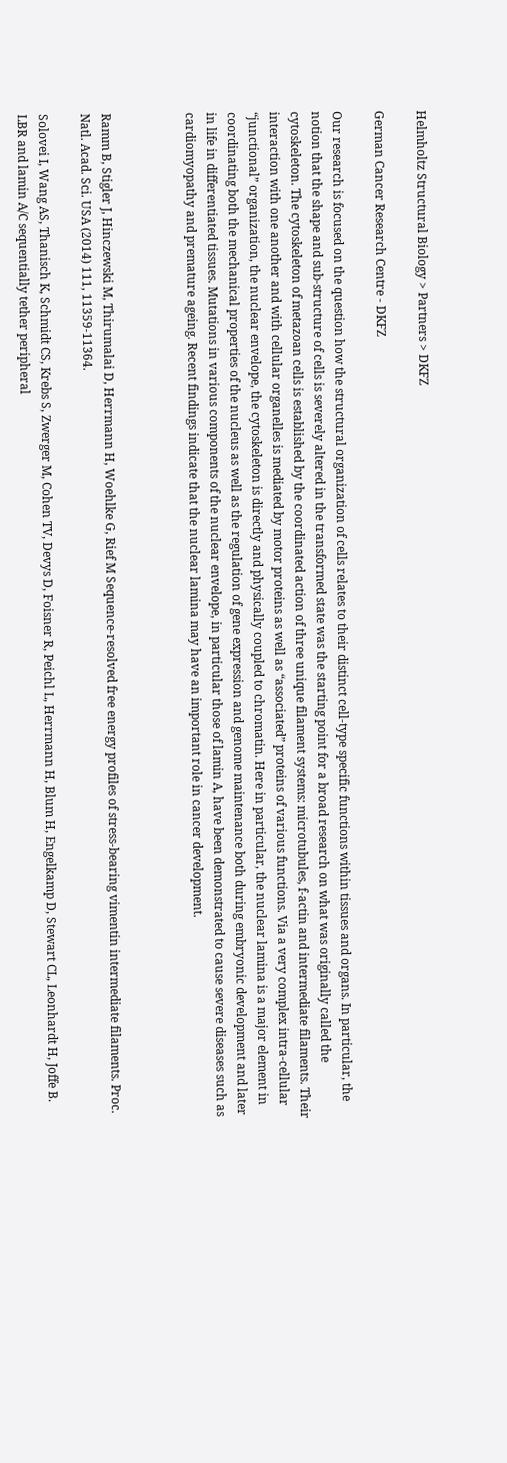Helmholtz Structural Biology > Partners > DKFZ

German Cancer Research Centre - DKFZ

Our research is focused on the question how the structural organization of cells relates to their distinct cell-type specific functions within tissues and organs. In particular, the notion that the shape and sub-structure of cells is severely altered in the transformed state was the starting point for a broad research on what was originally called the cytoskeleton. The cytoskeleton of metazoan cells is established by the coordinated action of three unique filament systems: microtubules, f-actin and intermediate filaments. Their interaction with one another and with cellular organelles is mediated by motor proteins as well as “associated” proteins of various functions. Via a very complex intra-cellular “junctional” organization, the nuclear envelope, the cytoskeleton is directly and physically coupled to chromatin. Here in particular, the nuclear lamina is a major element in coordinating both the mechanical properties of the nucleus as well as the regulation of gene expression and genome maintenance both during embryonic development and later in life in differentiated tissues. Mutations in various components of the nuclear envelope, in particular those of lamin A, have been demonstrated to cause severe diseases such as cardiomyopathy and premature ageing. Recent findings indicate that the nuclear lamina may have an important role in cancer development.



Ramm B, Stigler J, Hinczewski M, Thirumalai D, Herrmann H, Woehlke G, Rief M Sequence-resolved free energy profiles of stress-bearing vimentin intermediate filaments. Proc. Natl. Acad. Sci. USA (2014) 111, 11359-11364.

Solovei I, Wang AS, Thanisch K, Schmidt CS, Krebs S, Zwerger M, Cohen TV, Devys D, Foisner R, Peichl L, Herrmann H, Blum H, Engelkamp D, Stewart CL, Leonhardt H, Joffe B. LBR and lamin A/C sequentially tether peripheral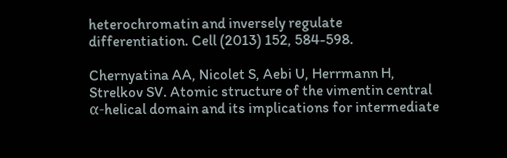heterochromatin and inversely regulate differentiation. Cell (2013) 152, 584-598.

Chernyatina AA, Nicolet S, Aebi U, Herrmann H, Strelkov SV. Atomic structure of the vimentin central α-helical domain and its implications for intermediate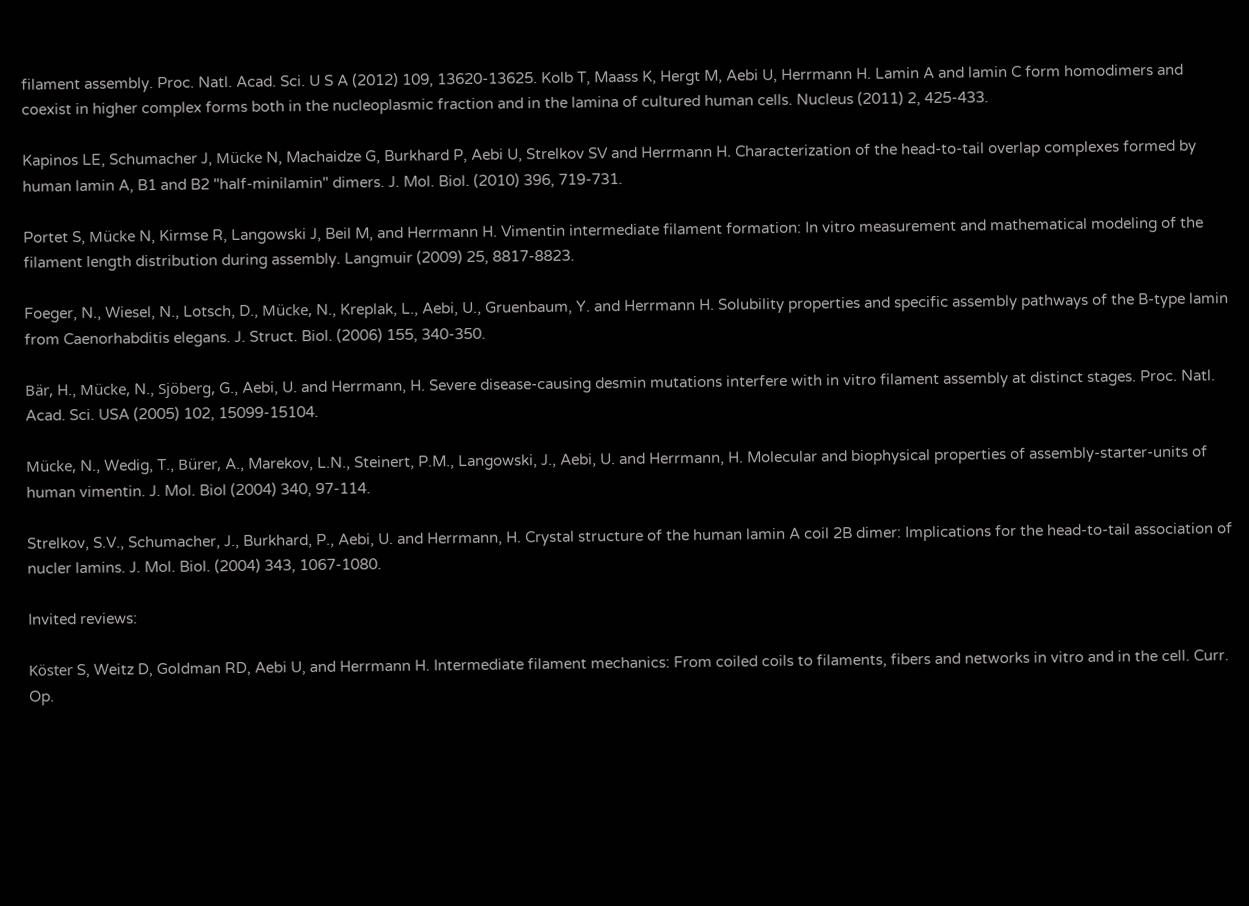filament assembly. Proc. Natl. Acad. Sci. U S A (2012) 109, 13620-13625. Kolb T, Maass K, Hergt M, Aebi U, Herrmann H. Lamin A and lamin C form homodimers and coexist in higher complex forms both in the nucleoplasmic fraction and in the lamina of cultured human cells. Nucleus (2011) 2, 425-433.

Kapinos LE, Schumacher J, Mücke N, Machaidze G, Burkhard P, Aebi U, Strelkov SV and Herrmann H. Characterization of the head-to-tail overlap complexes formed by human lamin A, B1 and B2 "half-minilamin" dimers. J. Mol. Biol. (2010) 396, 719-731.

Portet S, Mücke N, Kirmse R, Langowski J, Beil M, and Herrmann H. Vimentin intermediate filament formation: In vitro measurement and mathematical modeling of the filament length distribution during assembly. Langmuir (2009) 25, 8817-8823.

Foeger, N., Wiesel, N., Lotsch, D., Mücke, N., Kreplak, L., Aebi, U., Gruenbaum, Y. and Herrmann H. Solubility properties and specific assembly pathways of the B-type lamin from Caenorhabditis elegans. J. Struct. Biol. (2006) 155, 340-350.

Bär, H., Mücke, N., Sjöberg, G., Aebi, U. and Herrmann, H. Severe disease-causing desmin mutations interfere with in vitro filament assembly at distinct stages. Proc. Natl. Acad. Sci. USA (2005) 102, 15099-15104.

Mücke, N., Wedig, T., Bürer, A., Marekov, L.N., Steinert, P.M., Langowski, J., Aebi, U. and Herrmann, H. Molecular and biophysical properties of assembly-starter-units of human vimentin. J. Mol. Biol (2004) 340, 97-114.

Strelkov, S.V., Schumacher, J., Burkhard, P., Aebi, U. and Herrmann, H. Crystal structure of the human lamin A coil 2B dimer: Implications for the head-to-tail association of nucler lamins. J. Mol. Biol. (2004) 343, 1067-1080.

Invited reviews:

Köster S, Weitz D, Goldman RD, Aebi U, and Herrmann H. Intermediate filament mechanics: From coiled coils to filaments, fibers and networks in vitro and in the cell. Curr. Op.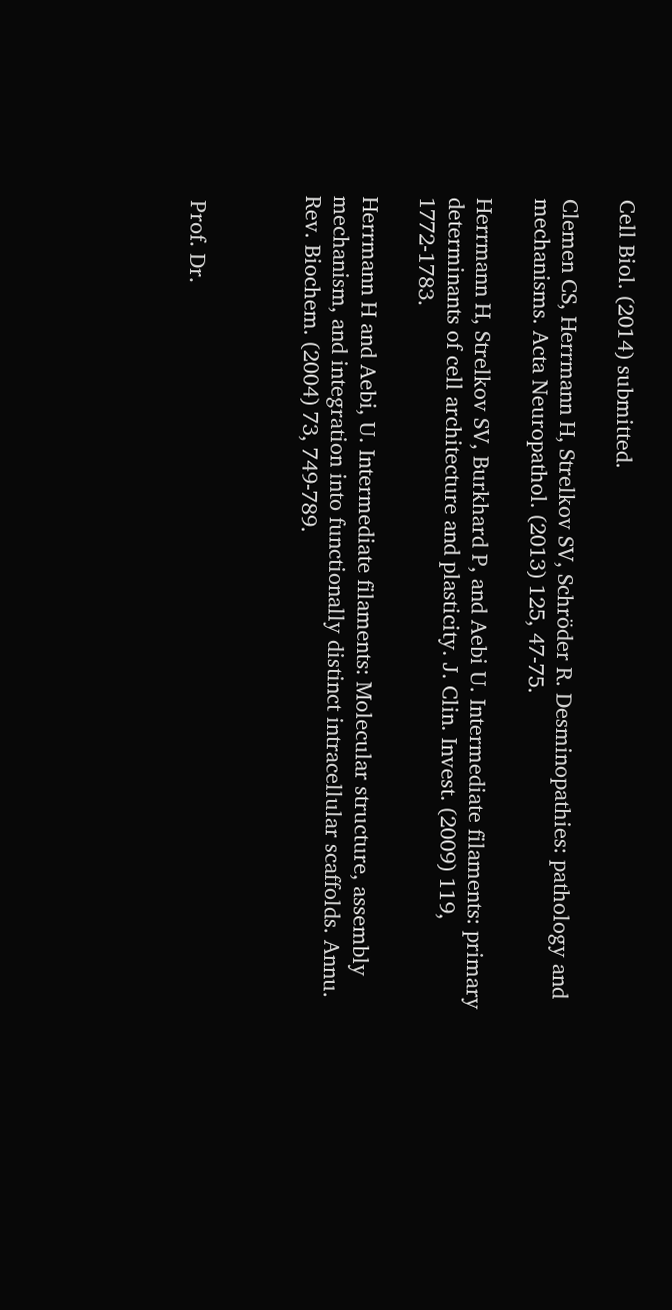Cell Biol. (2014) submitted.

Clemen CS, Herrmann H, Strelkov SV, Schröder R. Desminopathies: pathology and mechanisms. Acta Neuropathol. (2013) 125, 47-75.

Herrmann H, Strelkov SV, Burkhard P, and Aebi U. Intermediate filaments: primary determinants of cell architecture and plasticity. J. Clin. Invest. (2009) 119, 1772-1783.

Herrmann H and Aebi, U. Intermediate filaments: Molecular structure, assembly mechanism, and integration into functionally distinct intracellular scaffolds. Annu. Rev. Biochem. (2004) 73, 749-789.



 Prof. Dr.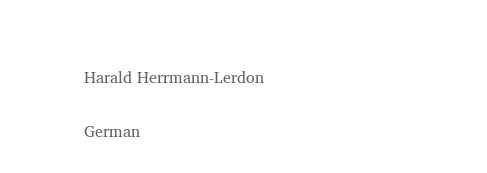Harald Herrmann-Lerdon

German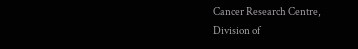Cancer Research Centre,
Division of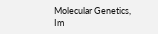Molecular Genetics,
Im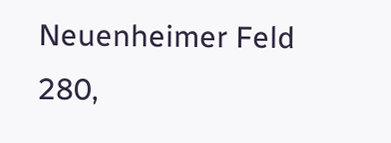Neuenheimer Feld 280,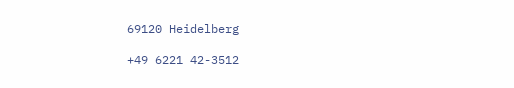69120 Heidelberg

+49 6221 42-3512